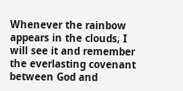Whenever the rainbow appears in the clouds, I will see it and remember the everlasting covenant between God and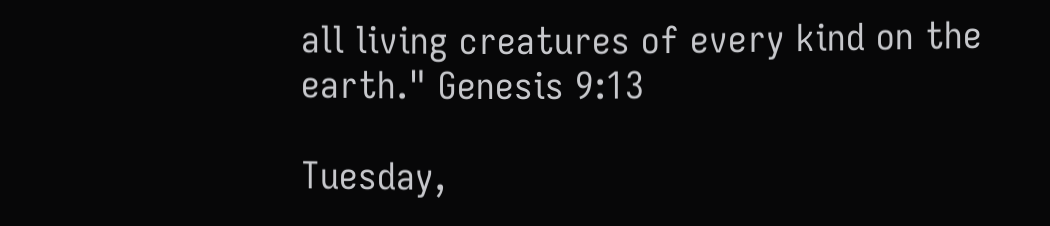all living creatures of every kind on the earth." Genesis 9:13

Tuesday,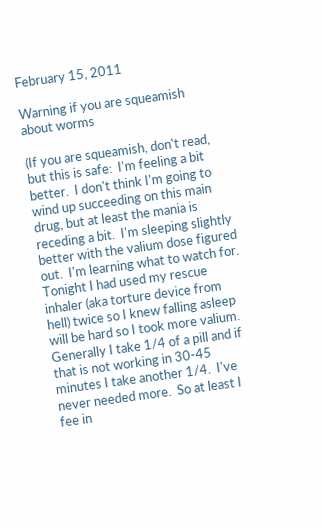February 15, 2011

Warning if you are squeamish about worms

(If you are squeamish, don't read, but this is safe:  I'm feeling a bit better.  I don't think I'm going to wind up succeeding on this main drug, but at least the mania is receding a bit.  I'm sleeping slightly better with the valium dose figured out.  I'm learning what to watch for.  Tonight I had used my rescue inhaler (aka torture device from hell) twice so I knew falling asleep will be hard so I took more valium.  Generally I take 1/4 of a pill and if that is not working in 30-45 minutes I take another 1/4.  I've never needed more.  So at least I fee in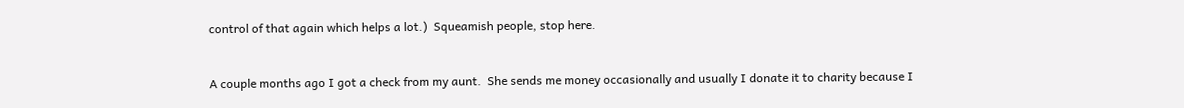control of that again which helps a lot.)  Squeamish people, stop here.


A couple months ago I got a check from my aunt.  She sends me money occasionally and usually I donate it to charity because I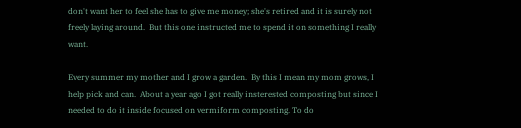don't want her to feel she has to give me money; she's retired and it is surely not freely laying around.  But this one instructed me to spend it on something I really want.

Every summer my mother and I grow a garden.  By this I mean my mom grows, I help pick and can.  About a year ago I got really insterested composting but since I needed to do it inside focused on vermiform composting. To do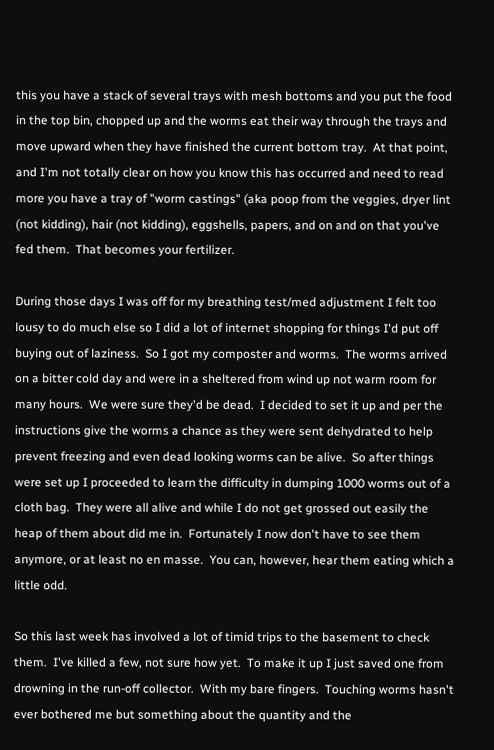this you have a stack of several trays with mesh bottoms and you put the food in the top bin, chopped up and the worms eat their way through the trays and move upward when they have finished the current bottom tray.  At that point, and I'm not totally clear on how you know this has occurred and need to read more you have a tray of "worm castings" (aka poop from the veggies, dryer lint (not kidding), hair (not kidding), eggshells, papers, and on and on that you've fed them.  That becomes your fertilizer.

During those days I was off for my breathing test/med adjustment I felt too lousy to do much else so I did a lot of internet shopping for things I'd put off buying out of laziness.  So I got my composter and worms.  The worms arrived on a bitter cold day and were in a sheltered from wind up not warm room for many hours.  We were sure they'd be dead.  I decided to set it up and per the instructions give the worms a chance as they were sent dehydrated to help prevent freezing and even dead looking worms can be alive.  So after things were set up I proceeded to learn the difficulty in dumping 1000 worms out of a cloth bag.  They were all alive and while I do not get grossed out easily the heap of them about did me in.  Fortunately I now don't have to see them anymore, or at least no en masse.  You can, however, hear them eating which a little odd.

So this last week has involved a lot of timid trips to the basement to check them.  I've killed a few, not sure how yet.  To make it up I just saved one from drowning in the run-off collector.  With my bare fingers.  Touching worms hasn't ever bothered me but something about the quantity and the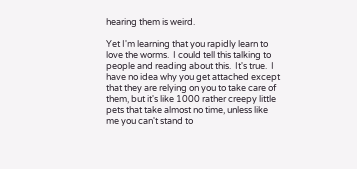hearing them is weird.

Yet I'm learning that you rapidly learn to love the worms.  I could tell this talking to people and reading about this.  It's true.  I have no idea why you get attached except that they are relying on you to take care of them, but it's like 1000 rather creepy little pets that take almost no time, unless like me you can't stand to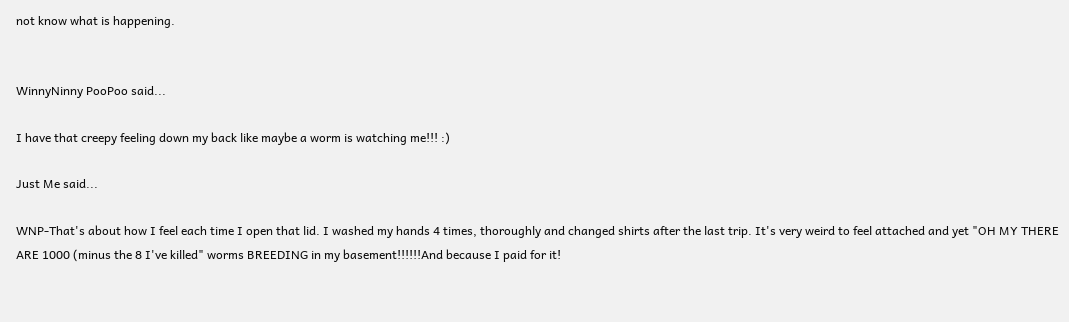not know what is happening.


WinnyNinny PooPoo said...

I have that creepy feeling down my back like maybe a worm is watching me!!! :)

Just Me said...

WNP-That's about how I feel each time I open that lid. I washed my hands 4 times, thoroughly and changed shirts after the last trip. It's very weird to feel attached and yet "OH MY THERE ARE 1000 (minus the 8 I've killed" worms BREEDING in my basement!!!!!!And because I paid for it!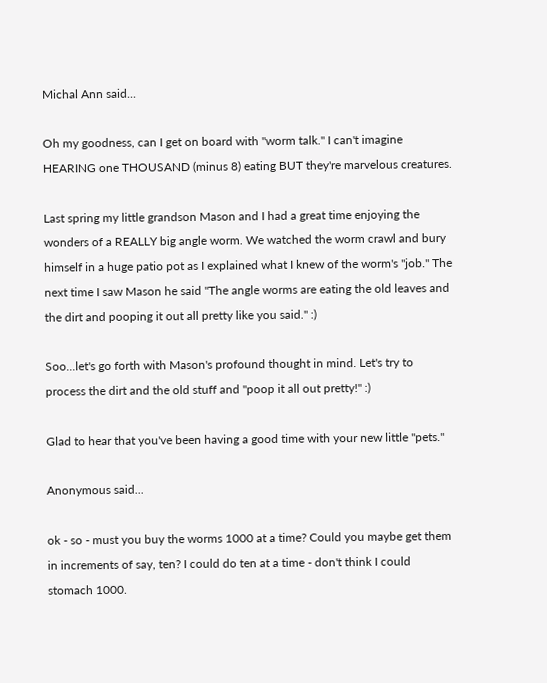Michal Ann said...

Oh my goodness, can I get on board with "worm talk." I can't imagine HEARING one THOUSAND (minus 8) eating BUT they're marvelous creatures.

Last spring my little grandson Mason and I had a great time enjoying the wonders of a REALLY big angle worm. We watched the worm crawl and bury himself in a huge patio pot as I explained what I knew of the worm's "job." The next time I saw Mason he said "The angle worms are eating the old leaves and the dirt and pooping it out all pretty like you said." :)

Soo...let's go forth with Mason's profound thought in mind. Let's try to process the dirt and the old stuff and "poop it all out pretty!" :)

Glad to hear that you've been having a good time with your new little "pets."

Anonymous said...

ok - so - must you buy the worms 1000 at a time? Could you maybe get them in increments of say, ten? I could do ten at a time - don't think I could stomach 1000.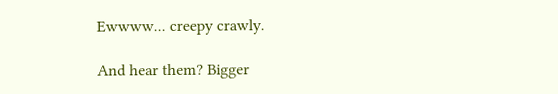Ewwww... creepy crawly.

And hear them? Bigger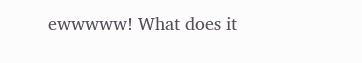ewwwww! What does it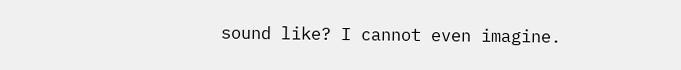sound like? I cannot even imagine.